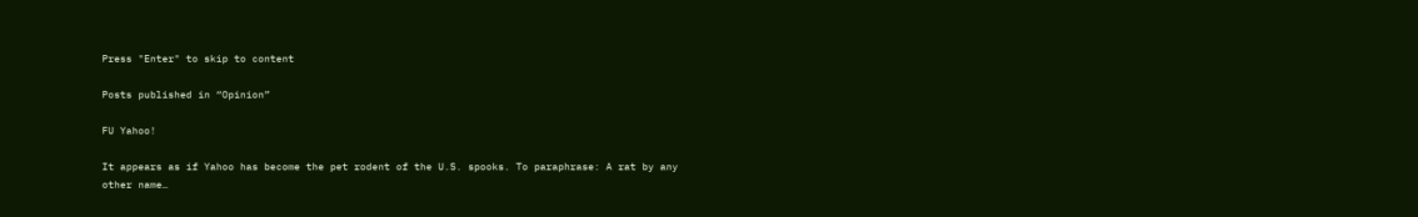Press "Enter" to skip to content

Posts published in “Opinion”

FU Yahoo!

It appears as if Yahoo has become the pet rodent of the U.S. spooks. To paraphrase: A rat by any other name…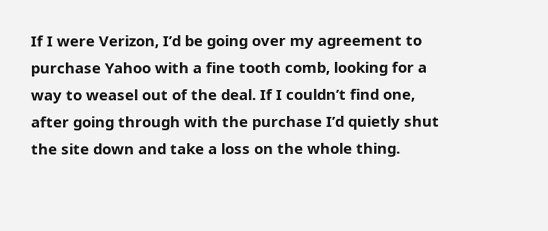If I were Verizon, I’d be going over my agreement to purchase Yahoo with a fine tooth comb, looking for a way to weasel out of the deal. If I couldn’t find one, after going through with the purchase I’d quietly shut the site down and take a loss on the whole thing.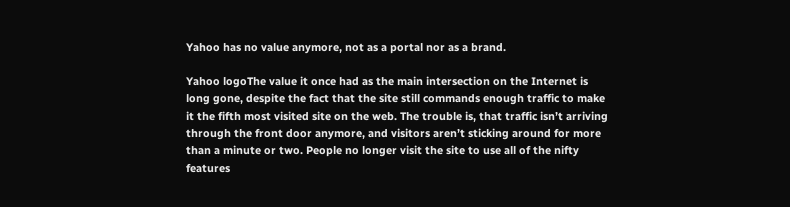Yahoo has no value anymore, not as a portal nor as a brand.

Yahoo logoThe value it once had as the main intersection on the Internet is long gone, despite the fact that the site still commands enough traffic to make it the fifth most visited site on the web. The trouble is, that traffic isn’t arriving through the front door anymore, and visitors aren’t sticking around for more than a minute or two. People no longer visit the site to use all of the nifty features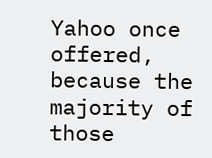Yahoo once offered, because the majority of those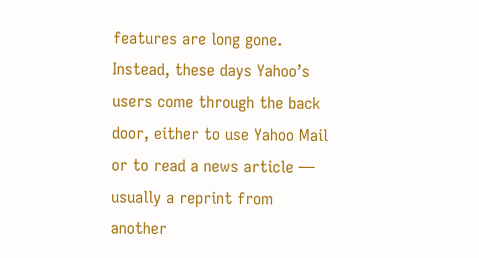features are long gone. Instead, these days Yahoo’s users come through the back door, either to use Yahoo Mail or to read a news article — usually a reprint from another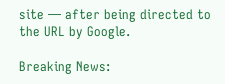site — after being directed to the URL by Google.

Breaking News: